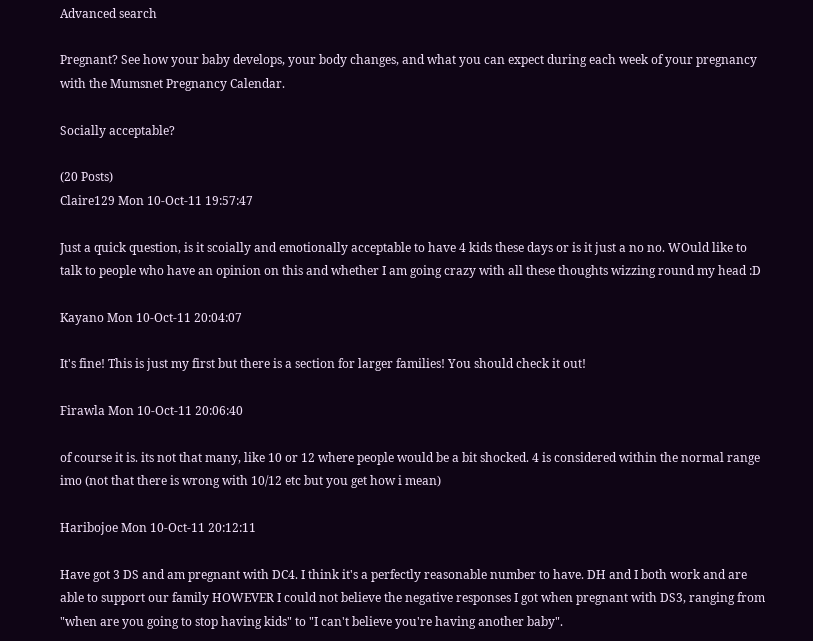Advanced search

Pregnant? See how your baby develops, your body changes, and what you can expect during each week of your pregnancy with the Mumsnet Pregnancy Calendar.

Socially acceptable?

(20 Posts)
Claire129 Mon 10-Oct-11 19:57:47

Just a quick question, is it scoially and emotionally acceptable to have 4 kids these days or is it just a no no. WOuld like to talk to people who have an opinion on this and whether I am going crazy with all these thoughts wizzing round my head :D

Kayano Mon 10-Oct-11 20:04:07

It's fine! This is just my first but there is a section for larger families! You should check it out!

Firawla Mon 10-Oct-11 20:06:40

of course it is. its not that many, like 10 or 12 where people would be a bit shocked. 4 is considered within the normal range imo (not that there is wrong with 10/12 etc but you get how i mean)

Haribojoe Mon 10-Oct-11 20:12:11

Have got 3 DS and am pregnant with DC4. I think it's a perfectly reasonable number to have. DH and I both work and are able to support our family HOWEVER I could not believe the negative responses I got when pregnant with DS3, ranging from "when are you going to stop having kids" to "I can't believe you're having another baby".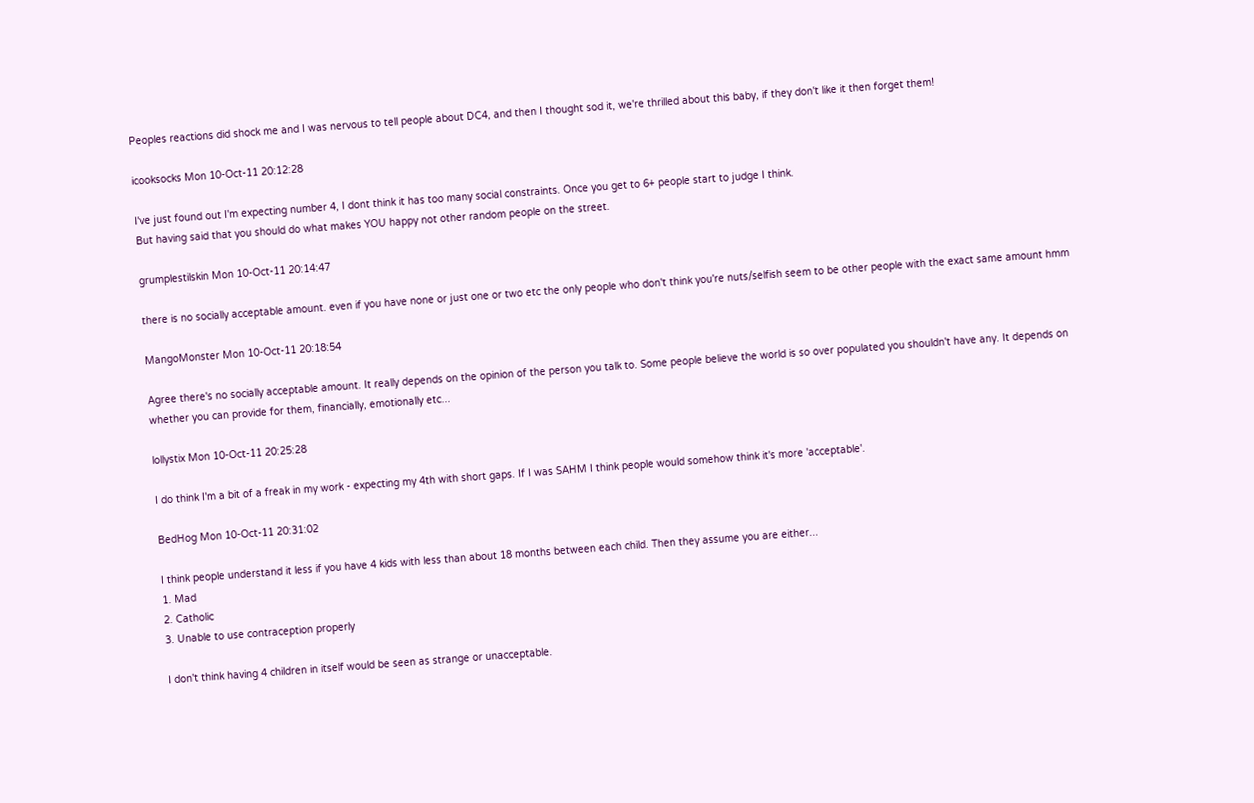Peoples reactions did shock me and I was nervous to tell people about DC4, and then I thought sod it, we're thrilled about this baby, if they don't like it then forget them!

icooksocks Mon 10-Oct-11 20:12:28

I've just found out I'm expecting number 4, I dont think it has too many social constraints. Once you get to 6+ people start to judge I think.
But having said that you should do what makes YOU happy not other random people on the street.

grumplestilskin Mon 10-Oct-11 20:14:47

there is no socially acceptable amount. even if you have none or just one or two etc the only people who don't think you're nuts/selfish seem to be other people with the exact same amount hmm

MangoMonster Mon 10-Oct-11 20:18:54

Agree there's no socially acceptable amount. It really depends on the opinion of the person you talk to. Some people believe the world is so over populated you shouldn't have any. It depends on whether you can provide for them, financially, emotionally etc...

lollystix Mon 10-Oct-11 20:25:28

I do think I'm a bit of a freak in my work - expecting my 4th with short gaps. If I was SAHM I think people would somehow think it's more 'acceptable'.

BedHog Mon 10-Oct-11 20:31:02

I think people understand it less if you have 4 kids with less than about 18 months between each child. Then they assume you are either...
1. Mad
2. Catholic
3. Unable to use contraception properly

I don't think having 4 children in itself would be seen as strange or unacceptable.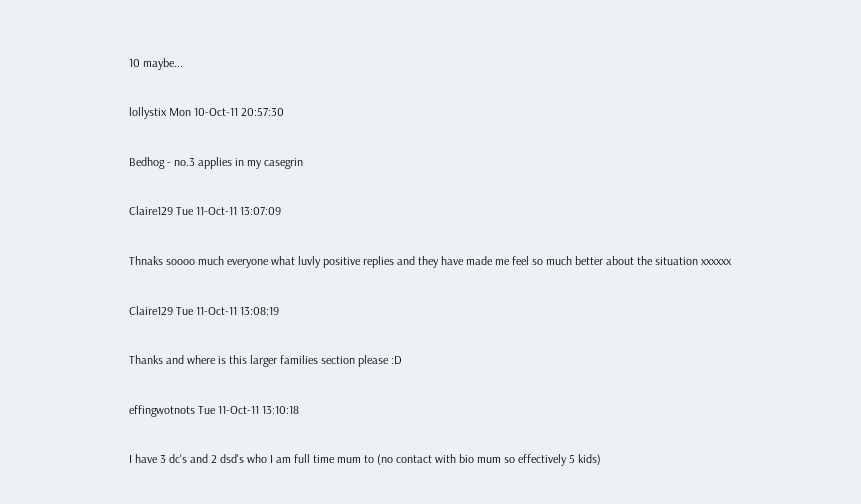10 maybe...

lollystix Mon 10-Oct-11 20:57:30

Bedhog - no.3 applies in my casegrin

Claire129 Tue 11-Oct-11 13:07:09

Thnaks soooo much everyone what luvly positive replies and they have made me feel so much better about the situation xxxxxx

Claire129 Tue 11-Oct-11 13:08:19

Thanks and where is this larger families section please :D

effingwotnots Tue 11-Oct-11 13:10:18

I have 3 dc's and 2 dsd's who I am full time mum to (no contact with bio mum so effectively 5 kids)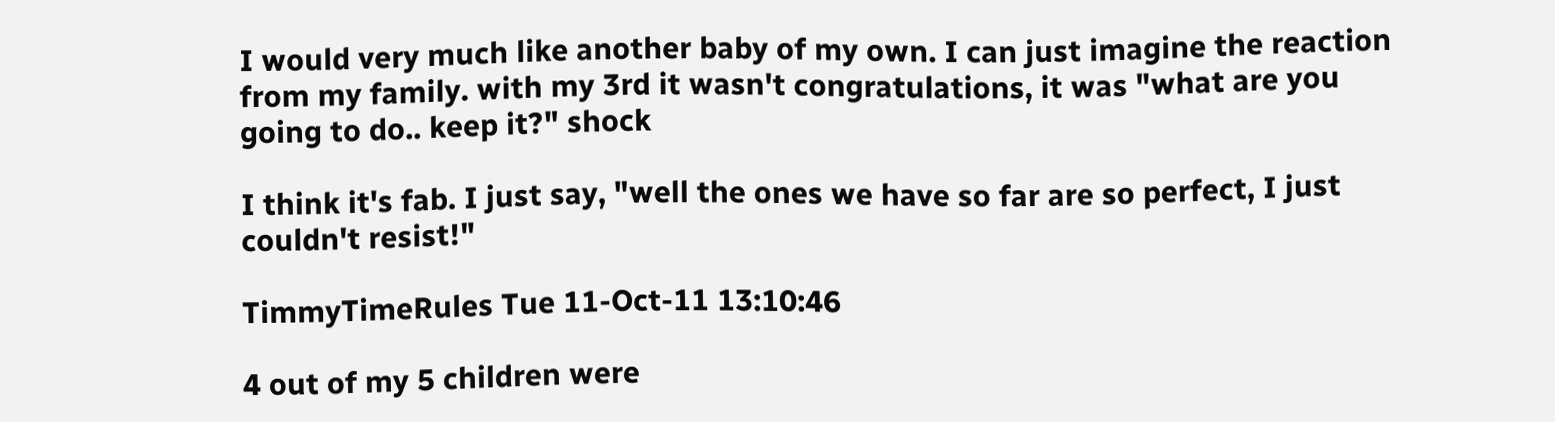I would very much like another baby of my own. I can just imagine the reaction from my family. with my 3rd it wasn't congratulations, it was "what are you going to do.. keep it?" shock

I think it's fab. I just say, "well the ones we have so far are so perfect, I just couldn't resist!"

TimmyTimeRules Tue 11-Oct-11 13:10:46

4 out of my 5 children were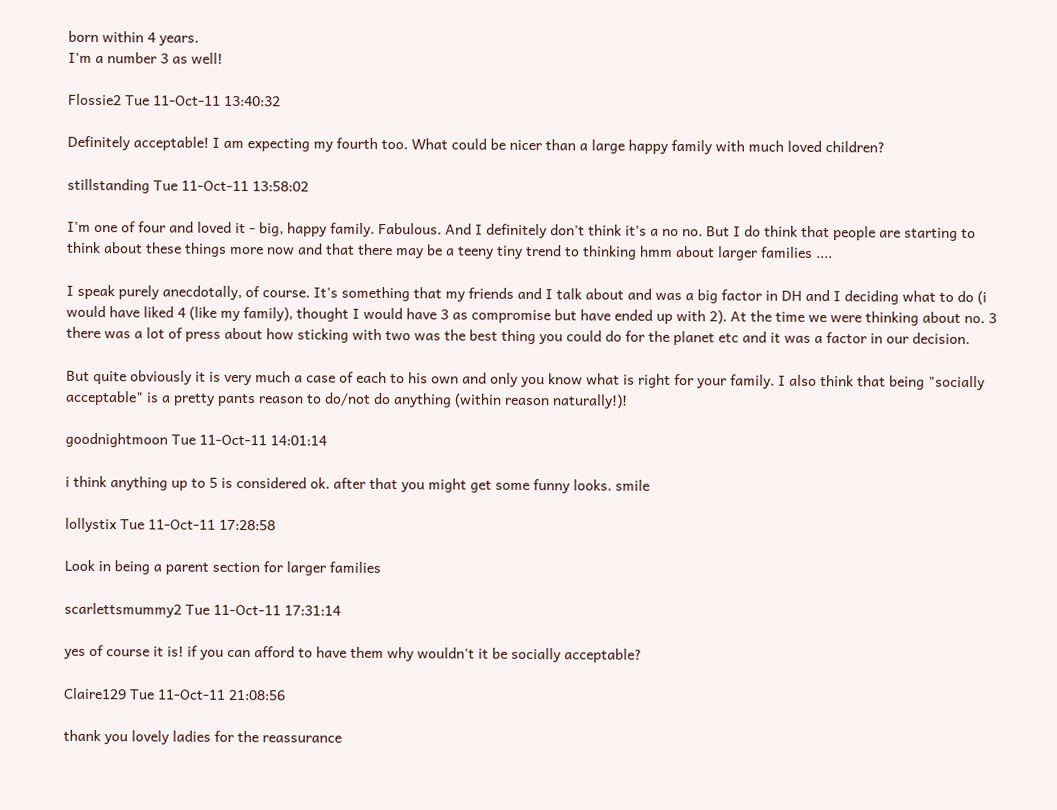born within 4 years.
I'm a number 3 as well!

Flossie2 Tue 11-Oct-11 13:40:32

Definitely acceptable! I am expecting my fourth too. What could be nicer than a large happy family with much loved children?

stillstanding Tue 11-Oct-11 13:58:02

I'm one of four and loved it - big, happy family. Fabulous. And I definitely don't think it's a no no. But I do think that people are starting to think about these things more now and that there may be a teeny tiny trend to thinking hmm about larger families ....

I speak purely anecdotally, of course. It's something that my friends and I talk about and was a big factor in DH and I deciding what to do (i would have liked 4 (like my family), thought I would have 3 as compromise but have ended up with 2). At the time we were thinking about no. 3 there was a lot of press about how sticking with two was the best thing you could do for the planet etc and it was a factor in our decision.

But quite obviously it is very much a case of each to his own and only you know what is right for your family. I also think that being "socially acceptable" is a pretty pants reason to do/not do anything (within reason naturally!)!

goodnightmoon Tue 11-Oct-11 14:01:14

i think anything up to 5 is considered ok. after that you might get some funny looks. smile

lollystix Tue 11-Oct-11 17:28:58

Look in being a parent section for larger families

scarlettsmummy2 Tue 11-Oct-11 17:31:14

yes of course it is! if you can afford to have them why wouldn't it be socially acceptable?

Claire129 Tue 11-Oct-11 21:08:56

thank you lovely ladies for the reassurance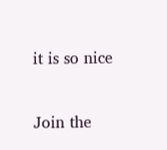it is so nice

Join the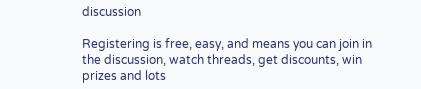discussion

Registering is free, easy, and means you can join in the discussion, watch threads, get discounts, win prizes and lots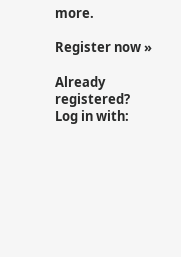more.

Register now »

Already registered? Log in with: